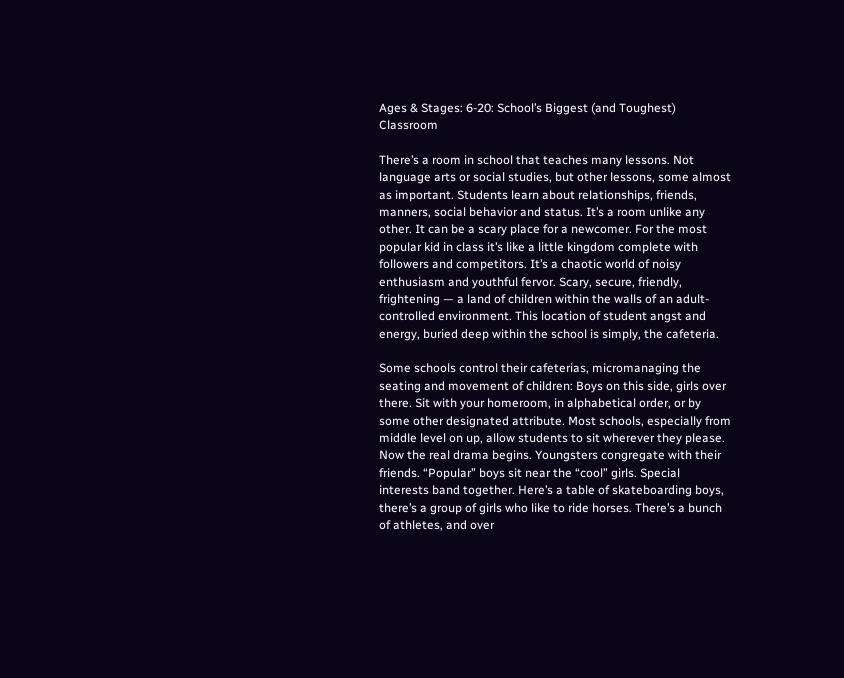Ages & Stages: 6-20: School’s Biggest (and Toughest) Classroom

There’s a room in school that teaches many lessons. Not language arts or social studies, but other lessons, some almost as important. Students learn about relationships, friends, manners, social behavior and status. It’s a room unlike any other. It can be a scary place for a newcomer. For the most popular kid in class it’s like a little kingdom complete with followers and competitors. It’s a chaotic world of noisy enthusiasm and youthful fervor. Scary, secure, friendly, frightening — a land of children within the walls of an adult-controlled environment. This location of student angst and energy, buried deep within the school is simply, the cafeteria.

Some schools control their cafeterias, micromanaging the seating and movement of children: Boys on this side, girls over there. Sit with your homeroom, in alphabetical order, or by some other designated attribute. Most schools, especially from middle level on up, allow students to sit wherever they please. Now the real drama begins. Youngsters congregate with their friends. “Popular” boys sit near the “cool” girls. Special interests band together. Here’s a table of skateboarding boys, there’s a group of girls who like to ride horses. There’s a bunch of athletes, and over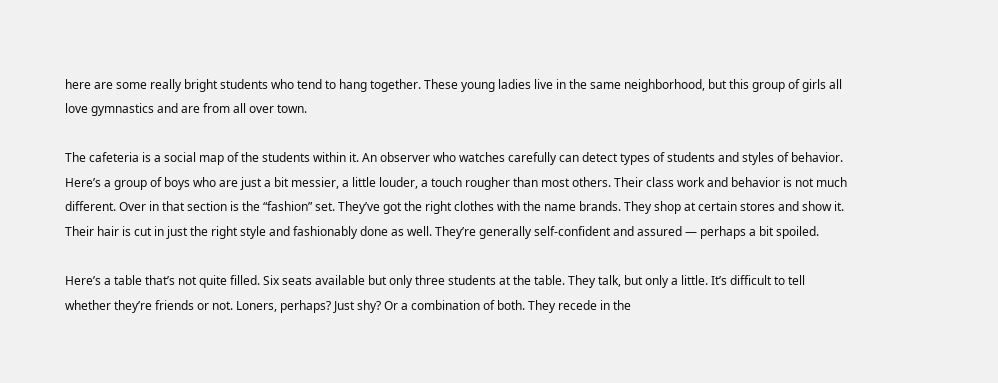here are some really bright students who tend to hang together. These young ladies live in the same neighborhood, but this group of girls all love gymnastics and are from all over town.

The cafeteria is a social map of the students within it. An observer who watches carefully can detect types of students and styles of behavior. Here’s a group of boys who are just a bit messier, a little louder, a touch rougher than most others. Their class work and behavior is not much different. Over in that section is the “fashion” set. They’ve got the right clothes with the name brands. They shop at certain stores and show it. Their hair is cut in just the right style and fashionably done as well. They’re generally self-confident and assured — perhaps a bit spoiled.

Here’s a table that’s not quite filled. Six seats available but only three students at the table. They talk, but only a little. It’s difficult to tell whether they’re friends or not. Loners, perhaps? Just shy? Or a combination of both. They recede in the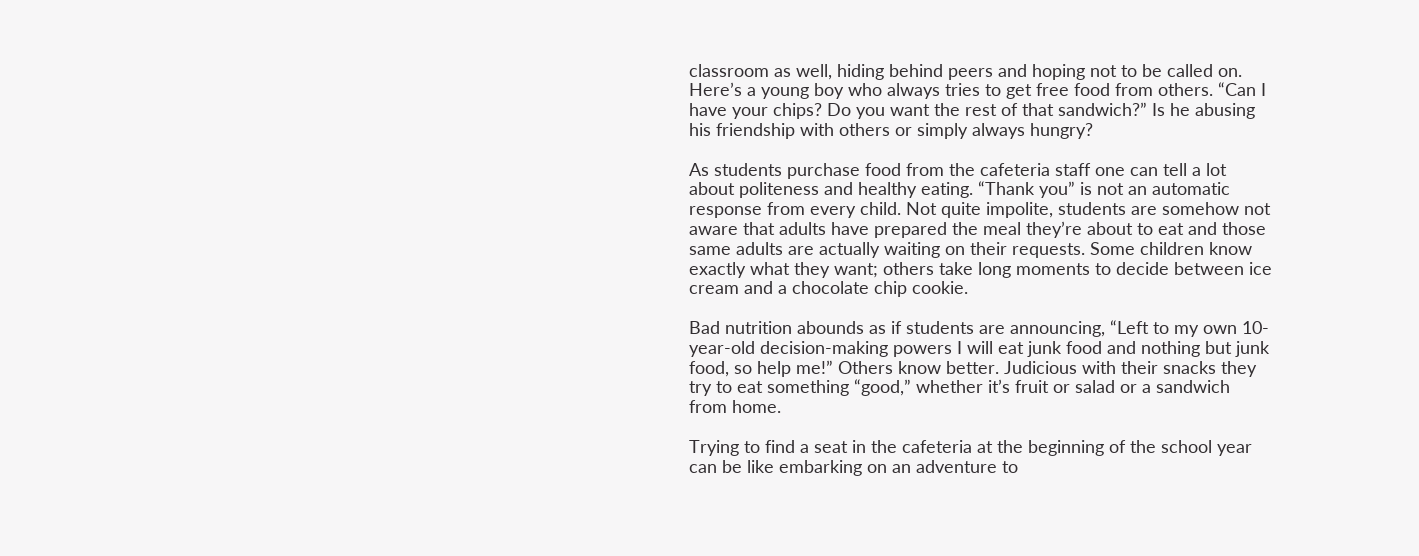classroom as well, hiding behind peers and hoping not to be called on. Here’s a young boy who always tries to get free food from others. “Can I have your chips? Do you want the rest of that sandwich?” Is he abusing his friendship with others or simply always hungry?

As students purchase food from the cafeteria staff one can tell a lot about politeness and healthy eating. “Thank you” is not an automatic response from every child. Not quite impolite, students are somehow not aware that adults have prepared the meal they’re about to eat and those same adults are actually waiting on their requests. Some children know exactly what they want; others take long moments to decide between ice cream and a chocolate chip cookie.

Bad nutrition abounds as if students are announcing, “Left to my own 10-year-old decision-making powers I will eat junk food and nothing but junk food, so help me!” Others know better. Judicious with their snacks they try to eat something “good,” whether it’s fruit or salad or a sandwich from home.

Trying to find a seat in the cafeteria at the beginning of the school year can be like embarking on an adventure to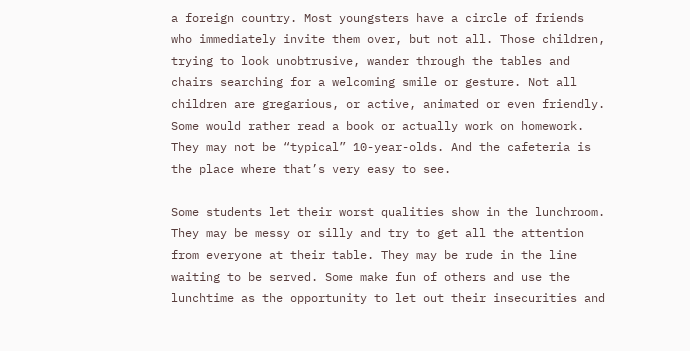a foreign country. Most youngsters have a circle of friends who immediately invite them over, but not all. Those children, trying to look unobtrusive, wander through the tables and chairs searching for a welcoming smile or gesture. Not all children are gregarious, or active, animated or even friendly. Some would rather read a book or actually work on homework. They may not be “typical” 10-year-olds. And the cafeteria is the place where that’s very easy to see.

Some students let their worst qualities show in the lunchroom.
They may be messy or silly and try to get all the attention from everyone at their table. They may be rude in the line waiting to be served. Some make fun of others and use the lunchtime as the opportunity to let out their insecurities and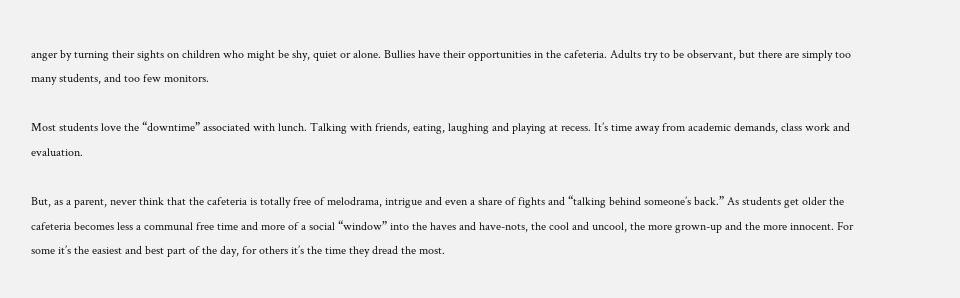anger by turning their sights on children who might be shy, quiet or alone. Bullies have their opportunities in the cafeteria. Adults try to be observant, but there are simply too many students, and too few monitors.

Most students love the “downtime” associated with lunch. Talking with friends, eating, laughing and playing at recess. It’s time away from academic demands, class work and evaluation.

But, as a parent, never think that the cafeteria is totally free of melodrama, intrigue and even a share of fights and “talking behind someone’s back.” As students get older the cafeteria becomes less a communal free time and more of a social “window” into the haves and have-nots, the cool and uncool, the more grown-up and the more innocent. For some it’s the easiest and best part of the day, for others it’s the time they dread the most.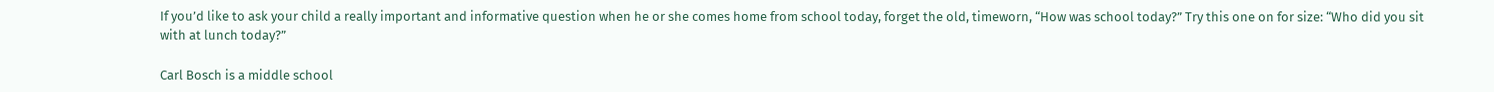If you’d like to ask your child a really important and informative question when he or she comes home from school today, forget the old, timeworn, “How was school today?” Try this one on for size: “Who did you sit with at lunch today?”

Carl Bosch is a middle school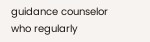guidance counselor who regularly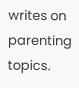writes on parenting topics.